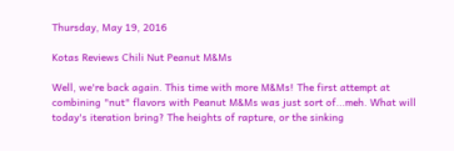Thursday, May 19, 2016

Kotas Reviews Chili Nut Peanut M&Ms

Well, we're back again. This time with more M&Ms! The first attempt at combining "nut" flavors with Peanut M&Ms was just sort of...meh. What will today's iteration bring? The heights of rapture, or the sinking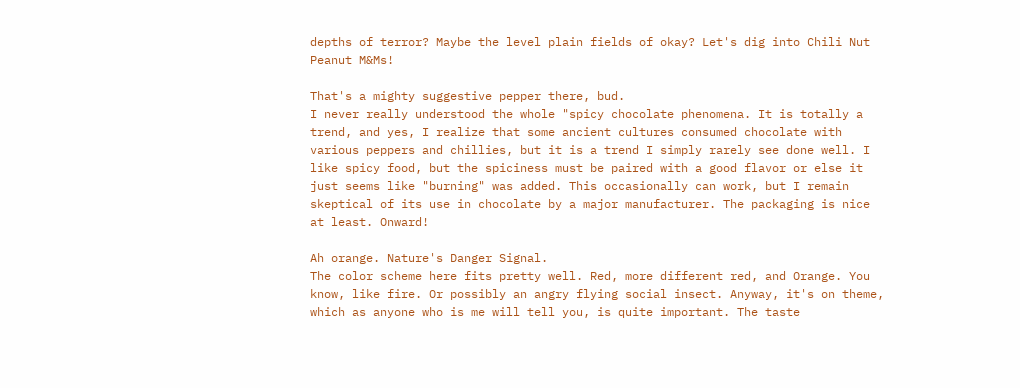depths of terror? Maybe the level plain fields of okay? Let's dig into Chili Nut Peanut M&Ms!

That's a mighty suggestive pepper there, bud.
I never really understood the whole "spicy chocolate phenomena. It is totally a trend, and yes, I realize that some ancient cultures consumed chocolate with various peppers and chillies, but it is a trend I simply rarely see done well. I like spicy food, but the spiciness must be paired with a good flavor or else it just seems like "burning" was added. This occasionally can work, but I remain skeptical of its use in chocolate by a major manufacturer. The packaging is nice at least. Onward!

Ah orange. Nature's Danger Signal.
The color scheme here fits pretty well. Red, more different red, and Orange. You know, like fire. Or possibly an angry flying social insect. Anyway, it's on theme, which as anyone who is me will tell you, is quite important. The taste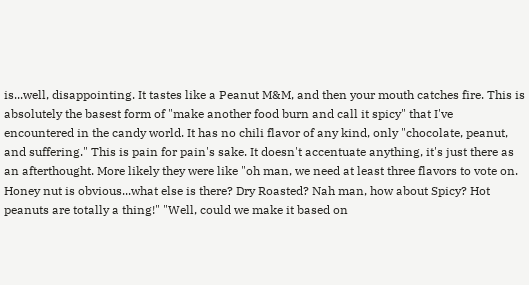is...well, disappointing. It tastes like a Peanut M&M, and then your mouth catches fire. This is absolutely the basest form of "make another food burn and call it spicy" that I've encountered in the candy world. It has no chili flavor of any kind, only "chocolate, peanut, and suffering." This is pain for pain's sake. It doesn't accentuate anything, it's just there as an afterthought. More likely they were like "oh man, we need at least three flavors to vote on. Honey nut is obvious...what else is there? Dry Roasted? Nah man, how about Spicy? Hot peanuts are totally a thing!" "Well, could we make it based on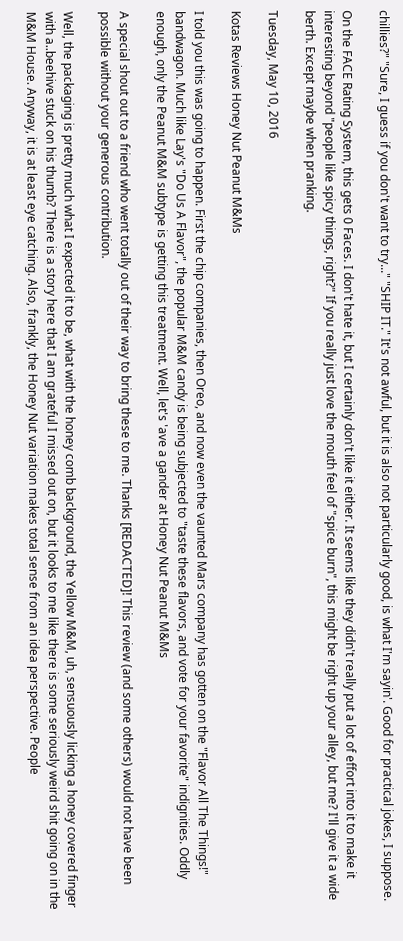chillies?" "Sure, I guess if you don't want to try..." "SHIP IT." It's not awful, but it is also not particularly good, is what I'm sayin'. Good for practical jokes, I suppose.

On the FACE Rating System, this gets 0 Faces. I don't hate it, but I certainly don't like it either. It seems like they didn't really put a lot of effort into it to make it interesting beyond "people like spicy things, right?" If you really just love the mouth feel of "spice burn", this might be right up your alley, but me? I'll give it a wide berth. Except maybe when pranking.

Tuesday, May 10, 2016

Kotas Reviews Honey Nut Peanut M&Ms

I told you this was going to happen. First the chip companies, then Oreo, and now even the vaunted Mars company has gotten on the "Flavor All The Things!" bandwagon. Much like Lay's "Do Us A Flavor", the popular M&M candy is being subjected to "taste these flavors, and vote for your favorite" indignities. Oddly enough, only the Peanut M&M subtype is getting this treatment. Well, let's 'ave a gander at Honey Nut Peanut M&Ms

A special shout out to a friend who went totally out of their way to bring these to me. Thanks [REDACTED]! This review (and some others) would not have been possible without your generous contribution.

Well, the packaging is pretty much what I expected it to be, what with the honey comb background, the Yellow M&M, uh, sensuously licking a honey covered finger with a..beehive stuck on his thumb? There is a story here that I am grateful I missed out on, but it looks to me like there is some seriously weird shit going on in the M&M House. Anyway, it is at least eye catching. Also, frankly, the Honey Nut variation makes total sense from an idea perspective. People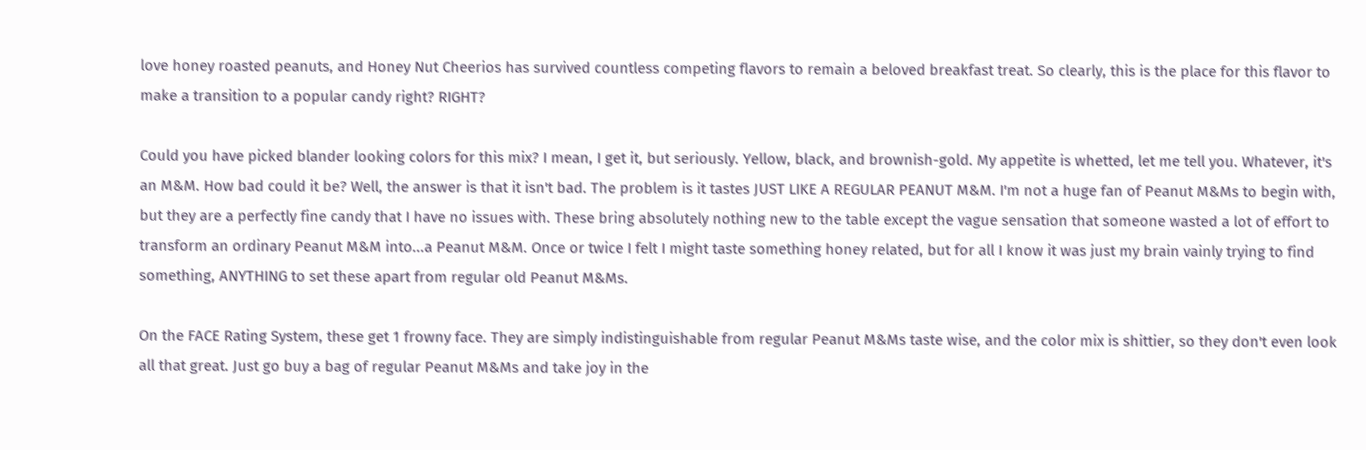love honey roasted peanuts, and Honey Nut Cheerios has survived countless competing flavors to remain a beloved breakfast treat. So clearly, this is the place for this flavor to make a transition to a popular candy right? RIGHT?

Could you have picked blander looking colors for this mix? I mean, I get it, but seriously. Yellow, black, and brownish-gold. My appetite is whetted, let me tell you. Whatever, it's an M&M. How bad could it be? Well, the answer is that it isn't bad. The problem is it tastes JUST LIKE A REGULAR PEANUT M&M. I'm not a huge fan of Peanut M&Ms to begin with, but they are a perfectly fine candy that I have no issues with. These bring absolutely nothing new to the table except the vague sensation that someone wasted a lot of effort to transform an ordinary Peanut M&M into...a Peanut M&M. Once or twice I felt I might taste something honey related, but for all I know it was just my brain vainly trying to find something, ANYTHING to set these apart from regular old Peanut M&Ms.

On the FACE Rating System, these get 1 frowny face. They are simply indistinguishable from regular Peanut M&Ms taste wise, and the color mix is shittier, so they don't even look all that great. Just go buy a bag of regular Peanut M&Ms and take joy in the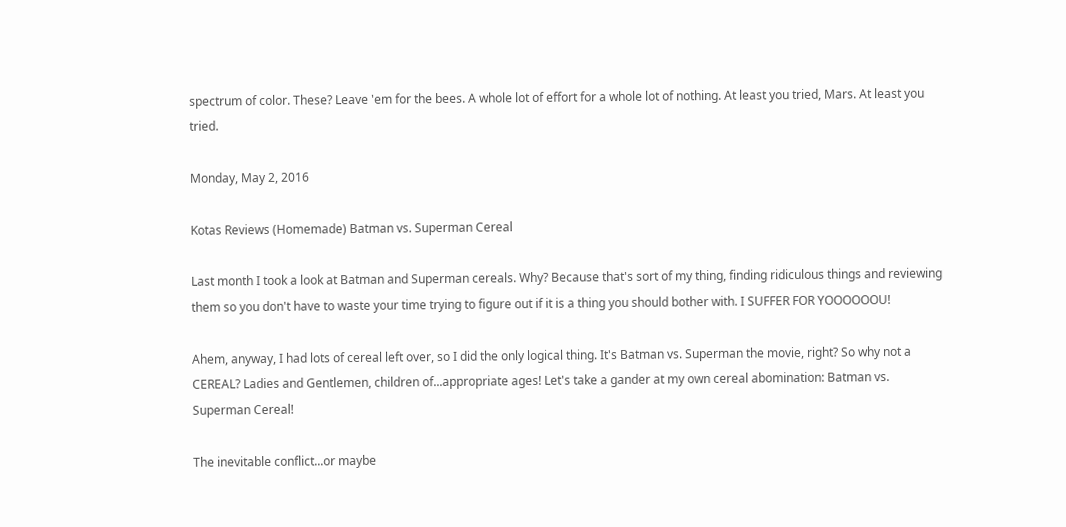spectrum of color. These? Leave 'em for the bees. A whole lot of effort for a whole lot of nothing. At least you tried, Mars. At least you tried.

Monday, May 2, 2016

Kotas Reviews (Homemade) Batman vs. Superman Cereal

Last month I took a look at Batman and Superman cereals. Why? Because that's sort of my thing, finding ridiculous things and reviewing them so you don't have to waste your time trying to figure out if it is a thing you should bother with. I SUFFER FOR YOOOOOOU!

Ahem, anyway, I had lots of cereal left over, so I did the only logical thing. It's Batman vs. Superman the movie, right? So why not a CEREAL? Ladies and Gentlemen, children of...appropriate ages! Let's take a gander at my own cereal abomination: Batman vs. Superman Cereal!

The inevitable conflict...or maybe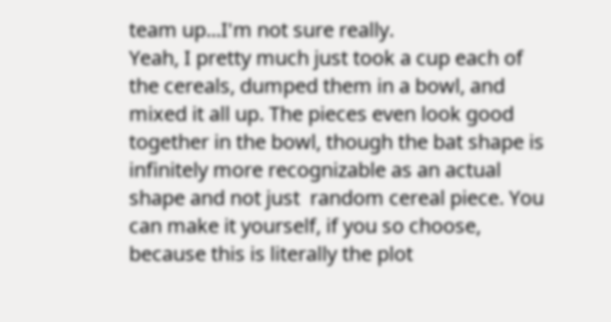team up...I'm not sure really.
Yeah, I pretty much just took a cup each of the cereals, dumped them in a bowl, and mixed it all up. The pieces even look good together in the bowl, though the bat shape is infinitely more recognizable as an actual shape and not just  random cereal piece. You can make it yourself, if you so choose, because this is literally the plot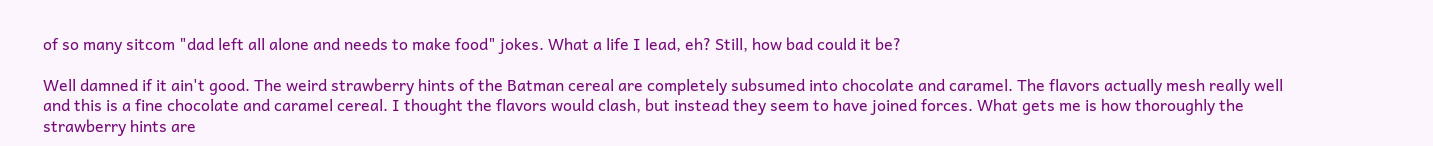of so many sitcom "dad left all alone and needs to make food" jokes. What a life I lead, eh? Still, how bad could it be?

Well damned if it ain't good. The weird strawberry hints of the Batman cereal are completely subsumed into chocolate and caramel. The flavors actually mesh really well and this is a fine chocolate and caramel cereal. I thought the flavors would clash, but instead they seem to have joined forces. What gets me is how thoroughly the strawberry hints are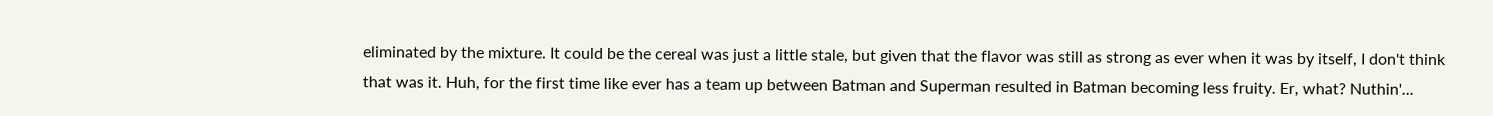eliminated by the mixture. It could be the cereal was just a little stale, but given that the flavor was still as strong as ever when it was by itself, I don't think that was it. Huh, for the first time like ever has a team up between Batman and Superman resulted in Batman becoming less fruity. Er, what? Nuthin'...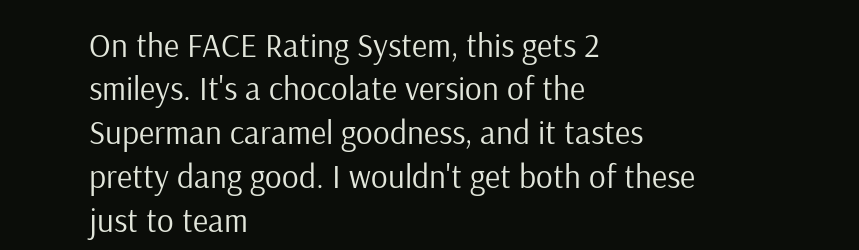On the FACE Rating System, this gets 2 smileys. It's a chocolate version of the Superman caramel goodness, and it tastes pretty dang good. I wouldn't get both of these just to team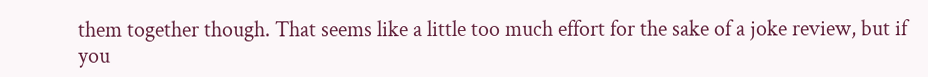them together though. That seems like a little too much effort for the sake of a joke review, but if you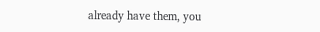already have them, you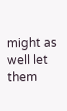might as well let them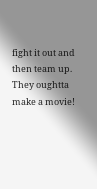fight it out and then team up. They oughtta make a movie!